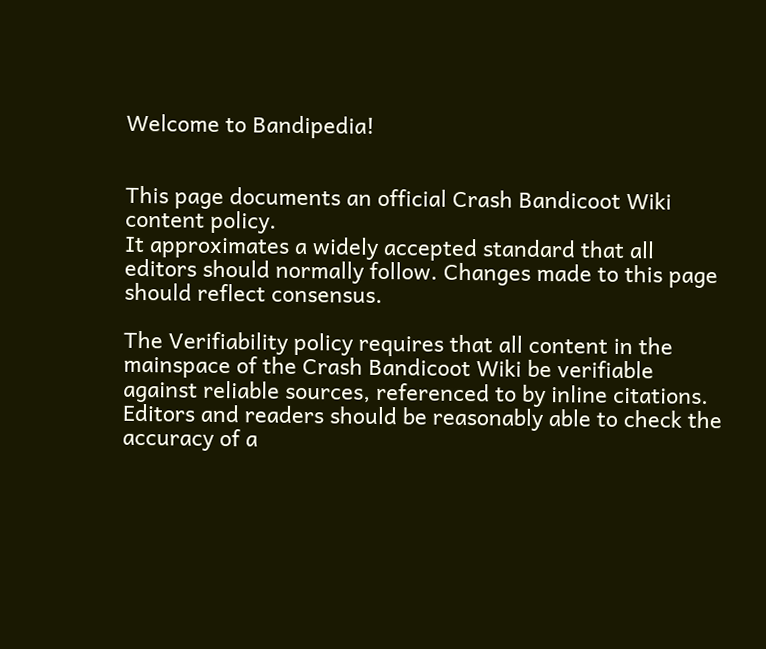Welcome to Bandipedia!


This page documents an official Crash Bandicoot Wiki content policy.
It approximates a widely accepted standard that all editors should normally follow. Changes made to this page should reflect consensus.

The Verifiability policy requires that all content in the mainspace of the Crash Bandicoot Wiki be verifiable against reliable sources, referenced to by inline citations. Editors and readers should be reasonably able to check the accuracy of a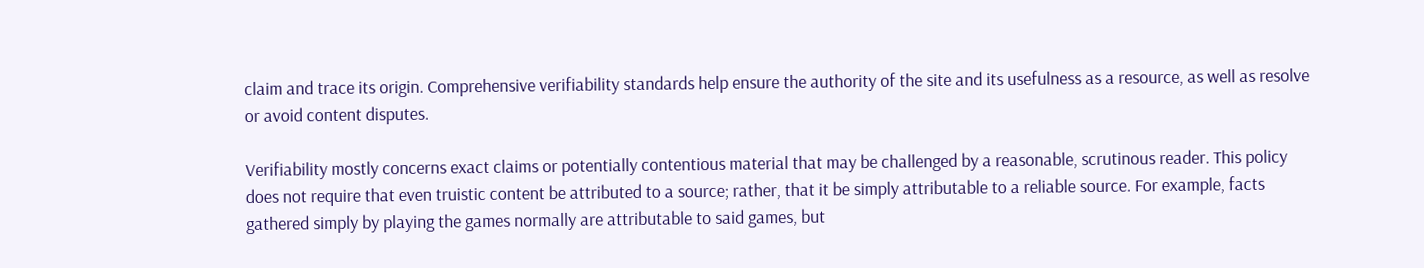claim and trace its origin. Comprehensive verifiability standards help ensure the authority of the site and its usefulness as a resource, as well as resolve or avoid content disputes.

Verifiability mostly concerns exact claims or potentially contentious material that may be challenged by a reasonable, scrutinous reader. This policy does not require that even truistic content be attributed to a source; rather, that it be simply attributable to a reliable source. For example, facts gathered simply by playing the games normally are attributable to said games, but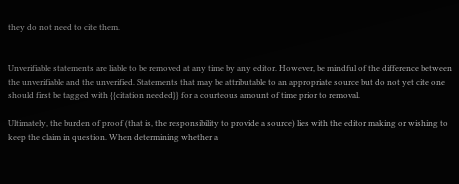they do not need to cite them.


Unverifiable statements are liable to be removed at any time by any editor. However, be mindful of the difference between the unverifiable and the unverified. Statements that may be attributable to an appropriate source but do not yet cite one should first be tagged with {{citation needed}} for a courteous amount of time prior to removal.

Ultimately, the burden of proof (that is, the responsibility to provide a source) lies with the editor making or wishing to keep the claim in question. When determining whether a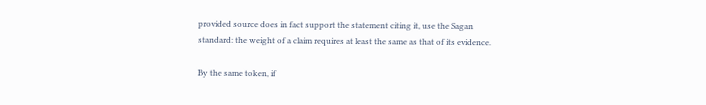provided source does in fact support the statement citing it, use the Sagan standard: the weight of a claim requires at least the same as that of its evidence.

By the same token, if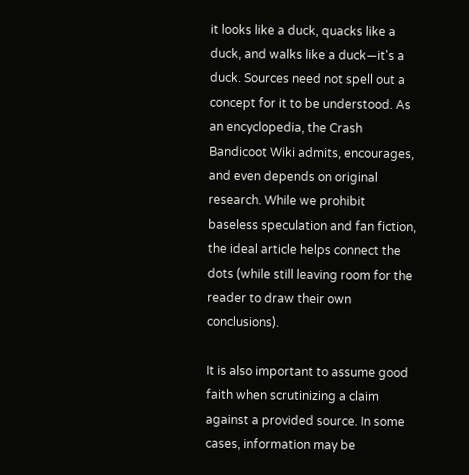it looks like a duck, quacks like a duck, and walks like a duck—it's a duck. Sources need not spell out a concept for it to be understood. As an encyclopedia, the Crash Bandicoot Wiki admits, encourages, and even depends on original research. While we prohibit baseless speculation and fan fiction, the ideal article helps connect the dots (while still leaving room for the reader to draw their own conclusions).

It is also important to assume good faith when scrutinizing a claim against a provided source. In some cases, information may be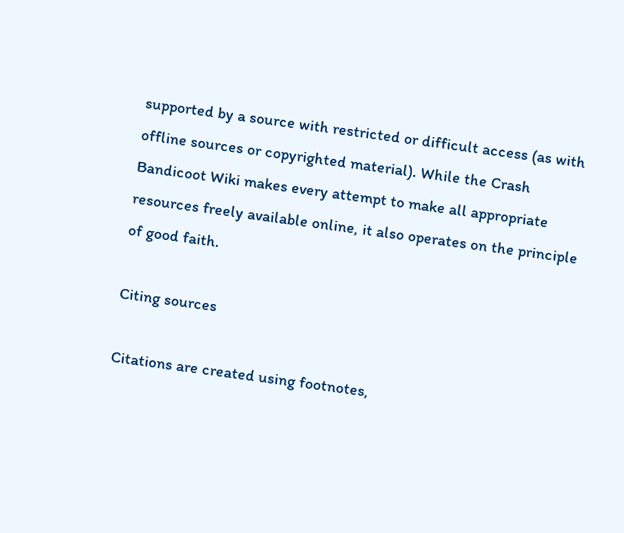supported by a source with restricted or difficult access (as with offline sources or copyrighted material). While the Crash Bandicoot Wiki makes every attempt to make all appropriate resources freely available online, it also operates on the principle of good faith.

Citing sources

Citations are created using footnotes,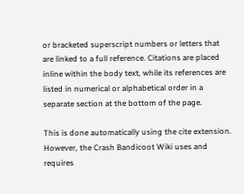or bracketed superscript numbers or letters that are linked to a full reference. Citations are placed inline within the body text, while its references are listed in numerical or alphabetical order in a separate section at the bottom of the page.

This is done automatically using the cite extension. However, the Crash Bandicoot Wiki uses and requires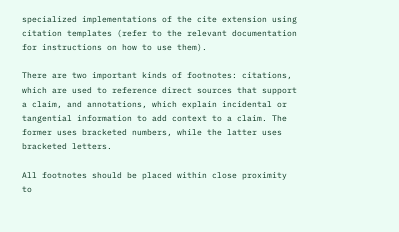specialized implementations of the cite extension using citation templates (refer to the relevant documentation for instructions on how to use them).

There are two important kinds of footnotes: citations, which are used to reference direct sources that support a claim, and annotations, which explain incidental or tangential information to add context to a claim. The former uses bracketed numbers, while the latter uses bracketed letters.

All footnotes should be placed within close proximity to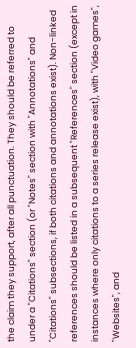the claim they support, after all punctuation. They should be referred to under a "Citations" section (or "Notes" section with "Annotations" and "Citations" subsections, if both citations and annotations exist). Non-linked references should be listed in a subsequent "References" section (except in instances where only citations to a series release exist), with "Video games", "Websites", and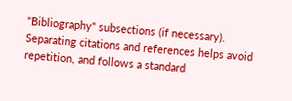"Bibliography" subsections (if necessary). Separating citations and references helps avoid repetition, and follows a standard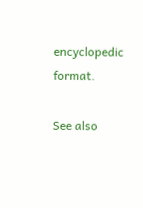encyclopedic format.

See also